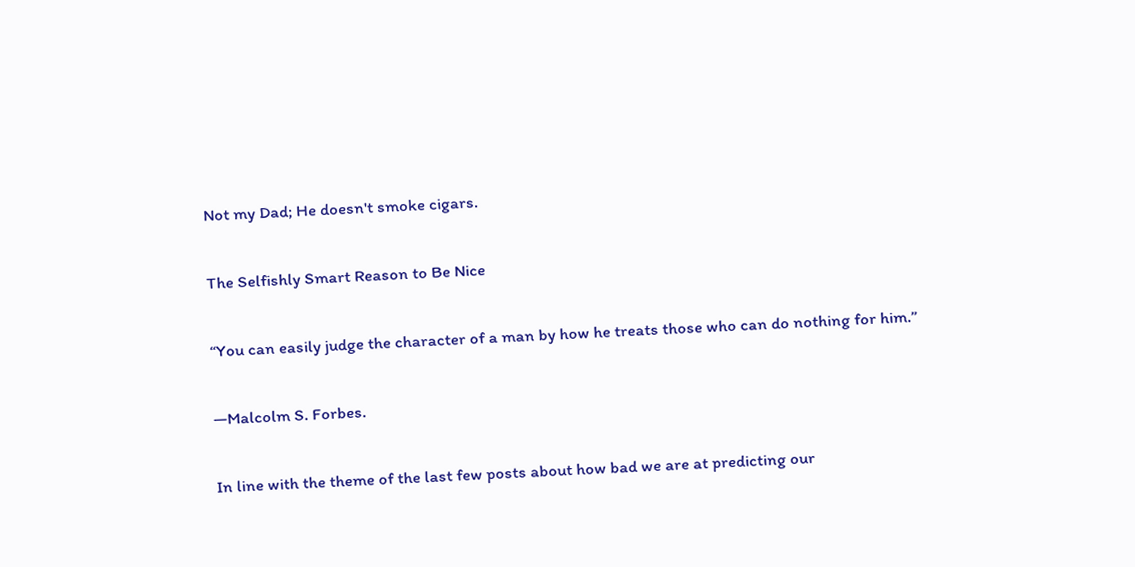Not my Dad; He doesn't smoke cigars.

The Selfishly Smart Reason to Be Nice

“You can easily judge the character of a man by how he treats those who can do nothing for him.”

—Malcolm S. Forbes.

In line with the theme of the last few posts about how bad we are at predicting our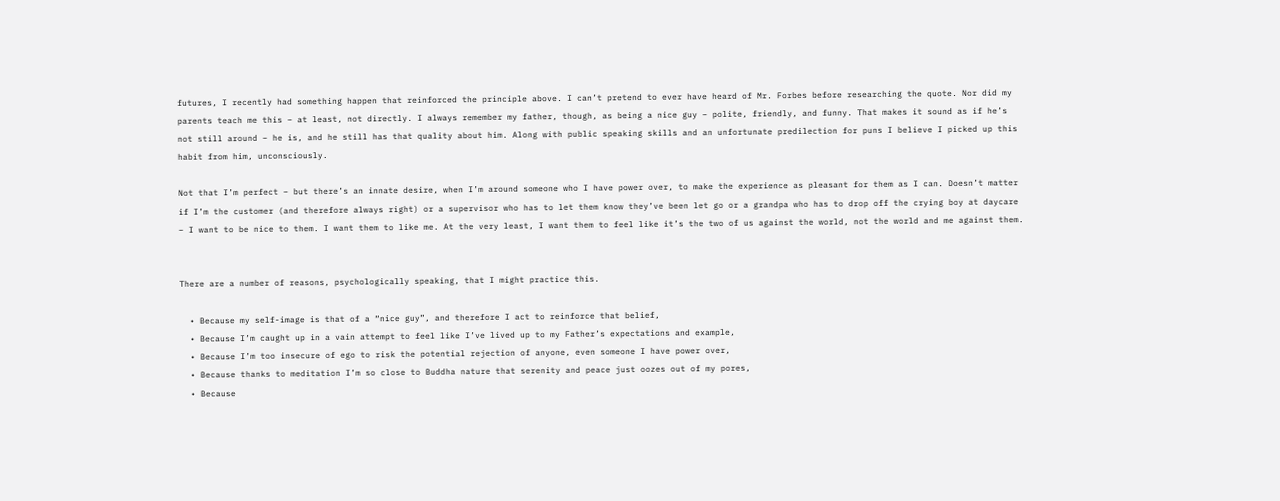futures, I recently had something happen that reinforced the principle above. I can’t pretend to ever have heard of Mr. Forbes before researching the quote. Nor did my parents teach me this – at least, not directly. I always remember my father, though, as being a nice guy – polite, friendly, and funny. That makes it sound as if he’s not still around – he is, and he still has that quality about him. Along with public speaking skills and an unfortunate predilection for puns I believe I picked up this habit from him, unconsciously.

Not that I’m perfect – but there’s an innate desire, when I’m around someone who I have power over, to make the experience as pleasant for them as I can. Doesn’t matter if I’m the customer (and therefore always right) or a supervisor who has to let them know they’ve been let go or a grandpa who has to drop off the crying boy at daycare – I want to be nice to them. I want them to like me. At the very least, I want them to feel like it’s the two of us against the world, not the world and me against them.


There are a number of reasons, psychologically speaking, that I might practice this.

  • Because my self-image is that of a “nice guy”, and therefore I act to reinforce that belief,
  • Because I’m caught up in a vain attempt to feel like I’ve lived up to my Father’s expectations and example,
  • Because I’m too insecure of ego to risk the potential rejection of anyone, even someone I have power over,
  • Because thanks to meditation I’m so close to Buddha nature that serenity and peace just oozes out of my pores,
  • Because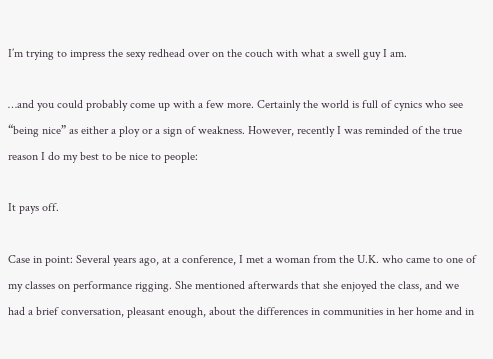I’m trying to impress the sexy redhead over on the couch with what a swell guy I am.

…and you could probably come up with a few more. Certainly the world is full of cynics who see “being nice” as either a ploy or a sign of weakness. However, recently I was reminded of the true reason I do my best to be nice to people:

It pays off.

Case in point: Several years ago, at a conference, I met a woman from the U.K. who came to one of my classes on performance rigging. She mentioned afterwards that she enjoyed the class, and we had a brief conversation, pleasant enough, about the differences in communities in her home and in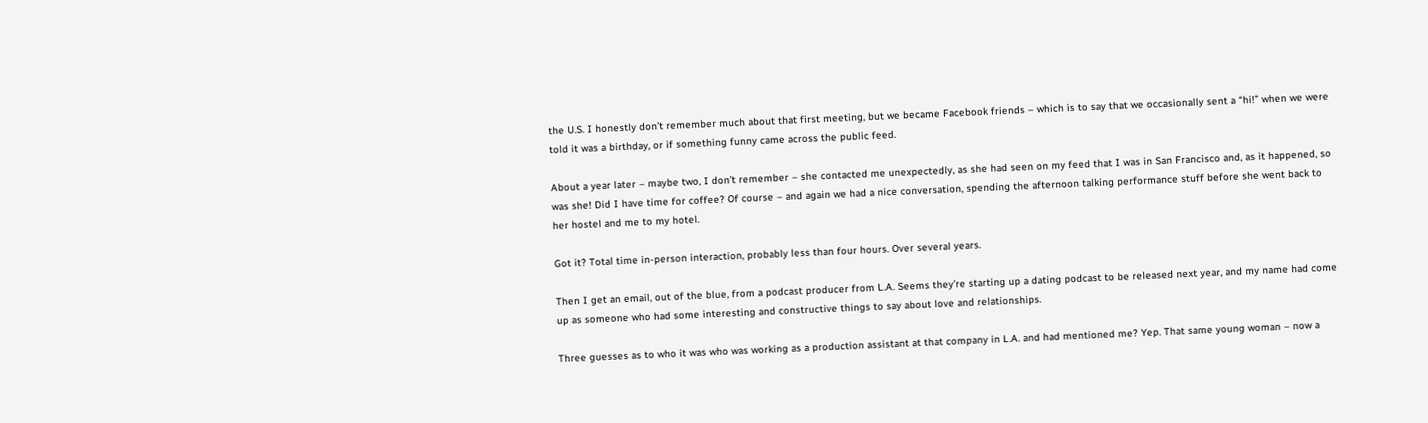the U.S. I honestly don’t remember much about that first meeting, but we became Facebook friends – which is to say that we occasionally sent a “hi!” when we were told it was a birthday, or if something funny came across the public feed.

About a year later – maybe two, I don’t remember – she contacted me unexpectedly, as she had seen on my feed that I was in San Francisco and, as it happened, so was she! Did I have time for coffee? Of course – and again we had a nice conversation, spending the afternoon talking performance stuff before she went back to her hostel and me to my hotel.

Got it? Total time in-person interaction, probably less than four hours. Over several years.

Then I get an email, out of the blue, from a podcast producer from L.A. Seems they’re starting up a dating podcast to be released next year, and my name had come up as someone who had some interesting and constructive things to say about love and relationships.

Three guesses as to who it was who was working as a production assistant at that company in L.A. and had mentioned me? Yep. That same young woman – now a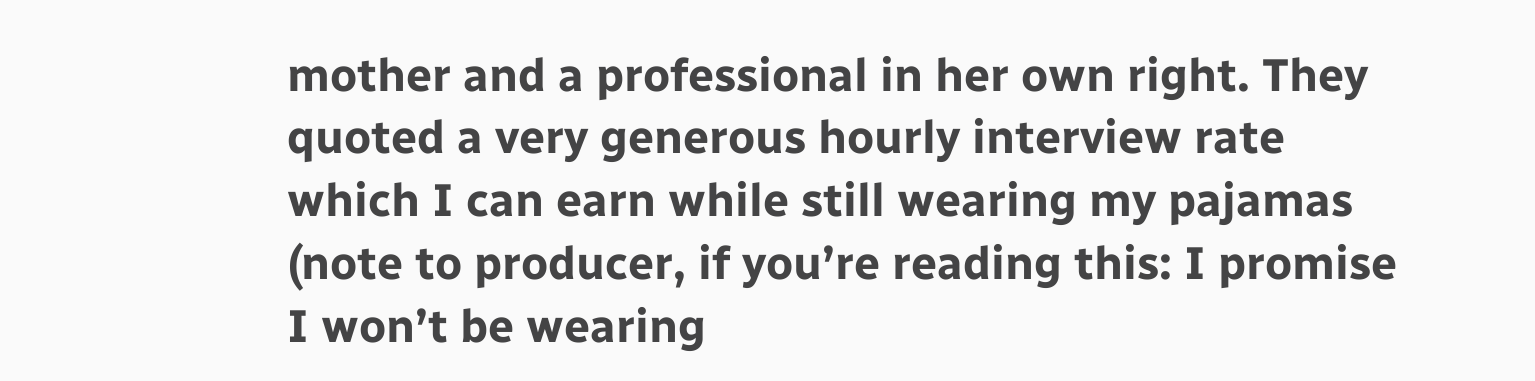mother and a professional in her own right. They quoted a very generous hourly interview rate which I can earn while still wearing my pajamas (note to producer, if you’re reading this: I promise I won’t be wearing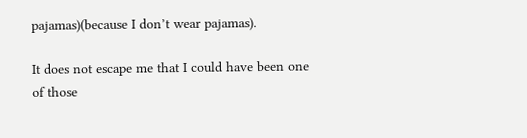pajamas)(because I don’t wear pajamas).

It does not escape me that I could have been one of those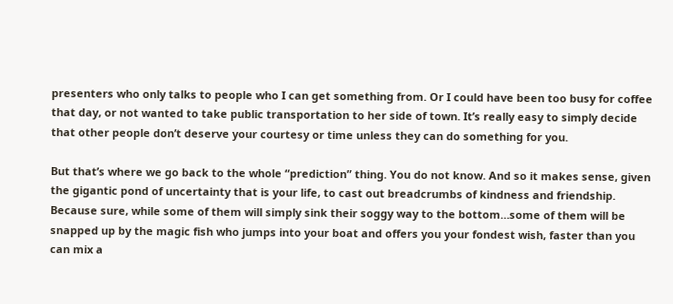presenters who only talks to people who I can get something from. Or I could have been too busy for coffee that day, or not wanted to take public transportation to her side of town. It’s really easy to simply decide that other people don’t deserve your courtesy or time unless they can do something for you.

But that’s where we go back to the whole “prediction” thing. You do not know. And so it makes sense, given the gigantic pond of uncertainty that is your life, to cast out breadcrumbs of kindness and friendship. Because sure, while some of them will simply sink their soggy way to the bottom…some of them will be snapped up by the magic fish who jumps into your boat and offers you your fondest wish, faster than you can mix a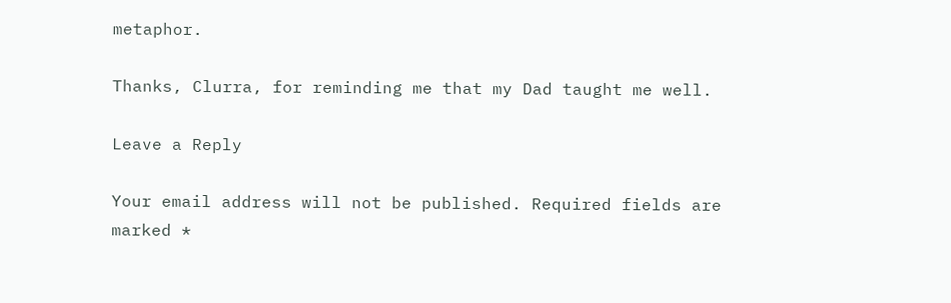metaphor.

Thanks, Clurra, for reminding me that my Dad taught me well.

Leave a Reply

Your email address will not be published. Required fields are marked *